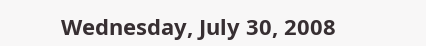Wednesday, July 30, 2008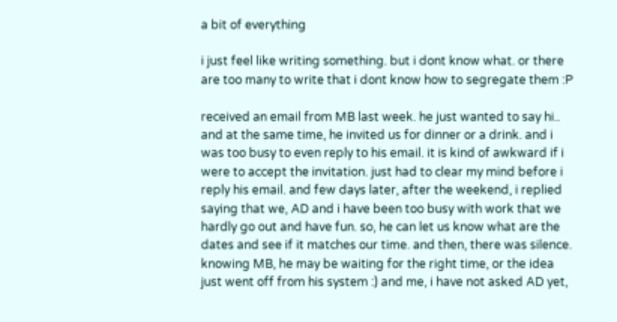a bit of everything

i just feel like writing something. but i dont know what. or there are too many to write that i dont know how to segregate them :P

received an email from MB last week. he just wanted to say hi.. and at the same time, he invited us for dinner or a drink. and i was too busy to even reply to his email. it is kind of awkward if i were to accept the invitation. just had to clear my mind before i reply his email. and few days later, after the weekend, i replied saying that we, AD and i have been too busy with work that we hardly go out and have fun. so, he can let us know what are the dates and see if it matches our time. and then, there was silence. knowing MB, he may be waiting for the right time, or the idea just went off from his system :) and me, i have not asked AD yet,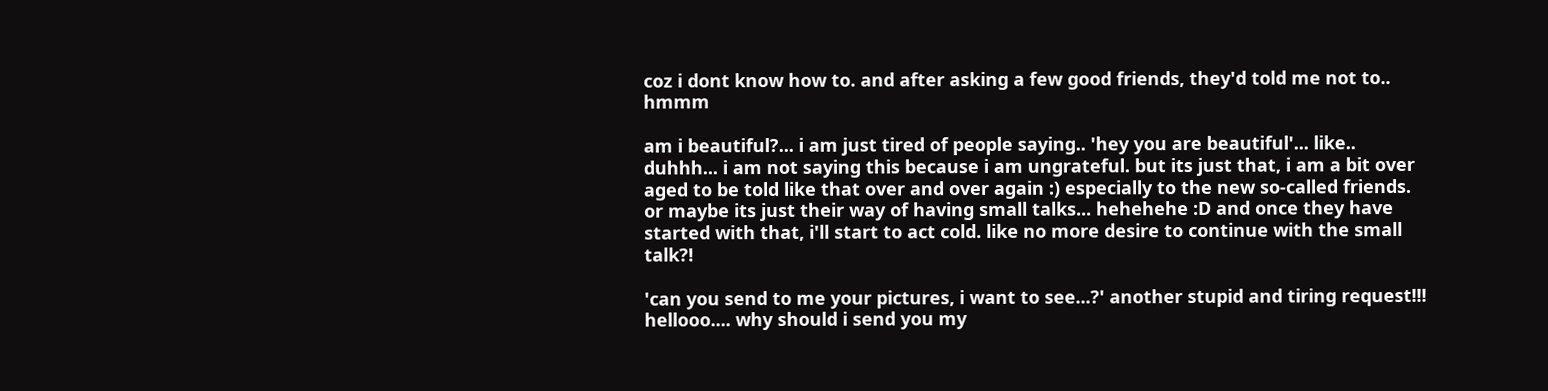coz i dont know how to. and after asking a few good friends, they'd told me not to.. hmmm

am i beautiful?... i am just tired of people saying.. 'hey you are beautiful'... like.. duhhh... i am not saying this because i am ungrateful. but its just that, i am a bit over aged to be told like that over and over again :) especially to the new so-called friends. or maybe its just their way of having small talks... hehehehe :D and once they have started with that, i'll start to act cold. like no more desire to continue with the small talk?!

'can you send to me your pictures, i want to see...?' another stupid and tiring request!!! hellooo.... why should i send you my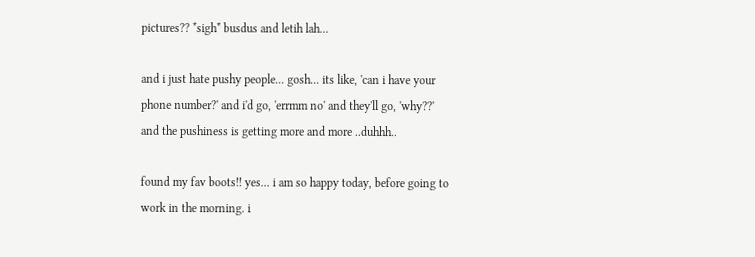pictures?? *sigh* busdus and letih lah...

and i just hate pushy people... gosh... its like, 'can i have your phone number?' and i'd go, 'errmm no' and they'll go, 'why??' and the pushiness is getting more and more ..duhhh..

found my fav boots!! yes... i am so happy today, before going to work in the morning. i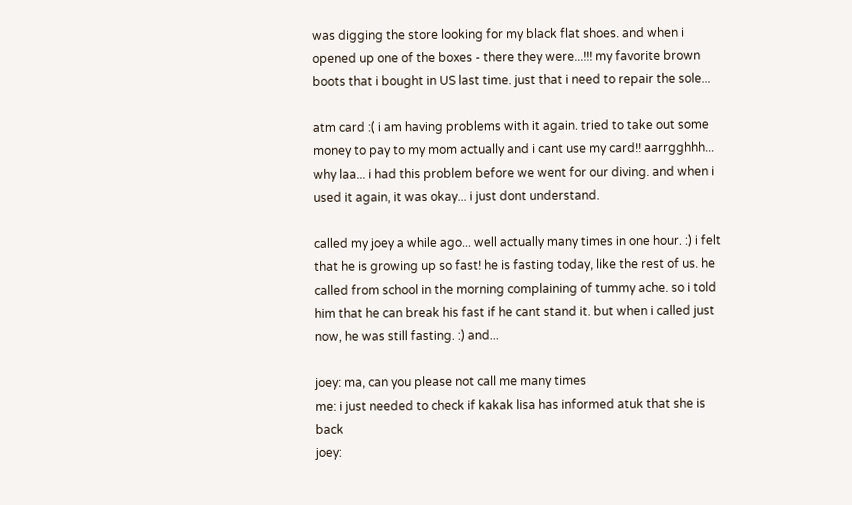was digging the store looking for my black flat shoes. and when i opened up one of the boxes - there they were...!!! my favorite brown boots that i bought in US last time. just that i need to repair the sole...

atm card :( i am having problems with it again. tried to take out some money to pay to my mom actually and i cant use my card!! aarrgghhh... why laa... i had this problem before we went for our diving. and when i used it again, it was okay... i just dont understand.

called my joey a while ago... well actually many times in one hour. :) i felt that he is growing up so fast! he is fasting today, like the rest of us. he called from school in the morning complaining of tummy ache. so i told him that he can break his fast if he cant stand it. but when i called just now, he was still fasting. :) and...

joey: ma, can you please not call me many times
me: i just needed to check if kakak lisa has informed atuk that she is back
joey: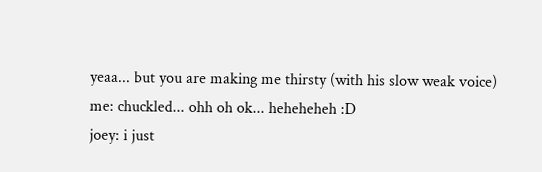yeaa... but you are making me thirsty (with his slow weak voice)
me: chuckled... ohh oh ok... heheheheh :D
joey: i just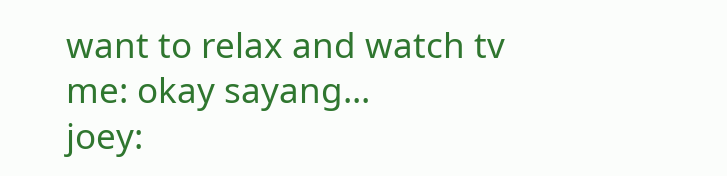want to relax and watch tv
me: okay sayang...
joey: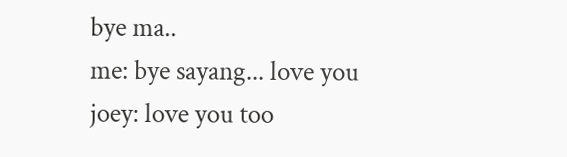bye ma..
me: bye sayang... love you
joey: love you too